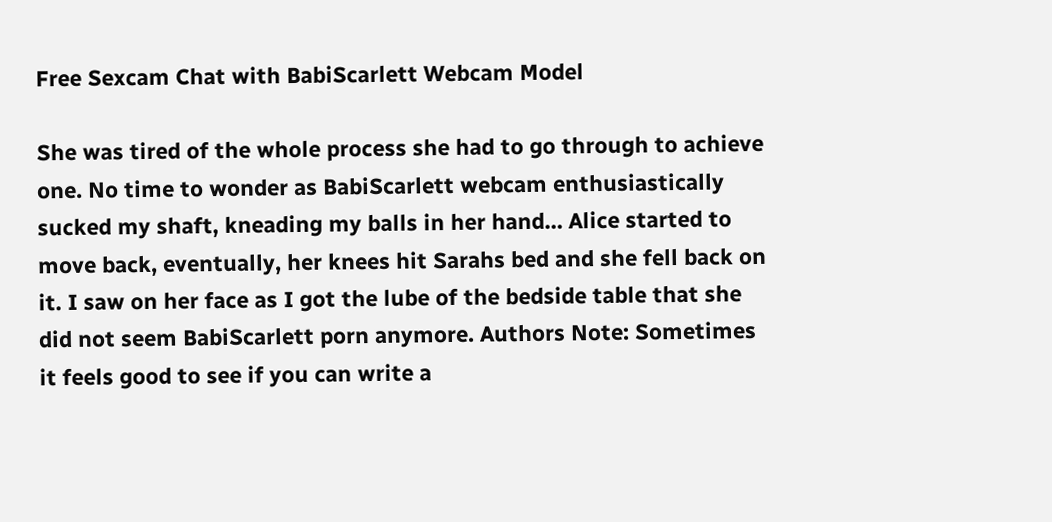Free Sexcam Chat with BabiScarlett Webcam Model

She was tired of the whole process she had to go through to achieve one. No time to wonder as BabiScarlett webcam enthusiastically sucked my shaft, kneading my balls in her hand… Alice started to move back, eventually, her knees hit Sarahs bed and she fell back on it. I saw on her face as I got the lube of the bedside table that she did not seem BabiScarlett porn anymore. Authors Note: Sometimes it feels good to see if you can write a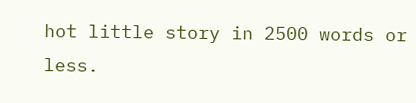hot little story in 2500 words or less.